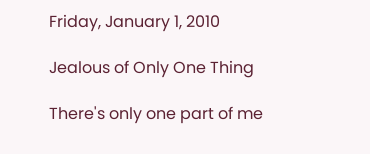Friday, January 1, 2010

Jealous of Only One Thing

There's only one part of me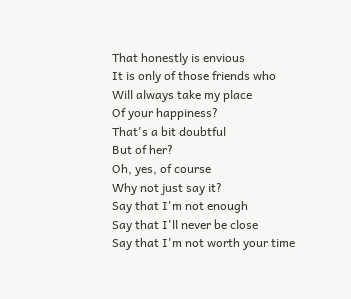That honestly is envious
It is only of those friends who
Will always take my place
Of your happiness?
That's a bit doubtful
But of her?
Oh, yes, of course
Why not just say it?
Say that I'm not enough
Say that I'll never be close
Say that I'm not worth your time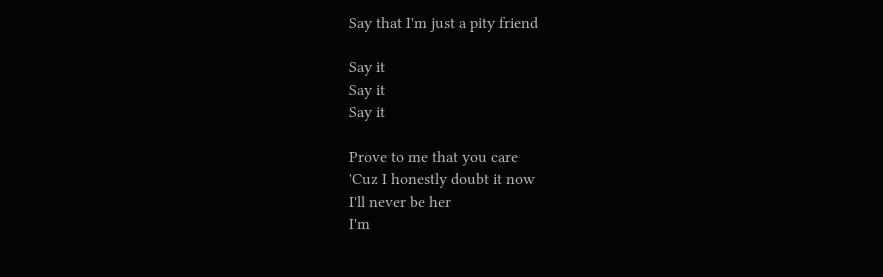Say that I'm just a pity friend

Say it
Say it
Say it

Prove to me that you care
'Cuz I honestly doubt it now
I'll never be her
I'm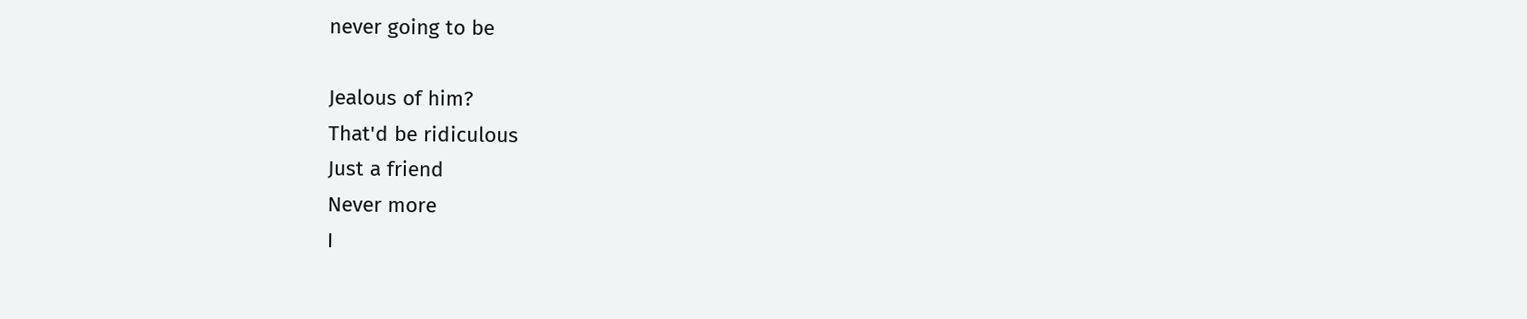never going to be

Jealous of him?
That'd be ridiculous
Just a friend
Never more
I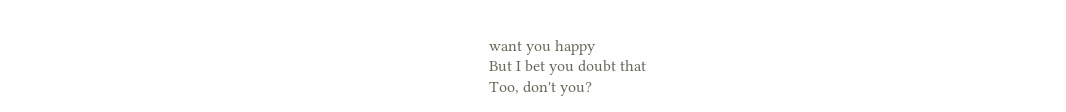want you happy
But I bet you doubt that
Too, don't you?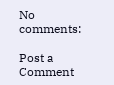No comments:

Post a Comment